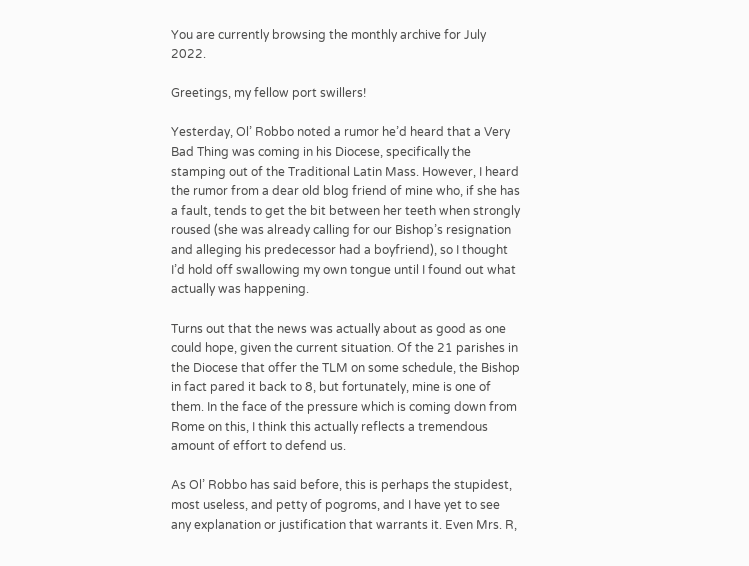You are currently browsing the monthly archive for July 2022.

Greetings, my fellow port swillers!

Yesterday, Ol’ Robbo noted a rumor he’d heard that a Very Bad Thing was coming in his Diocese, specifically the stamping out of the Traditional Latin Mass. However, I heard the rumor from a dear old blog friend of mine who, if she has a fault, tends to get the bit between her teeth when strongly roused (she was already calling for our Bishop’s resignation and alleging his predecessor had a boyfriend), so I thought I’d hold off swallowing my own tongue until I found out what actually was happening.

Turns out that the news was actually about as good as one could hope, given the current situation. Of the 21 parishes in the Diocese that offer the TLM on some schedule, the Bishop in fact pared it back to 8, but fortunately, mine is one of them. In the face of the pressure which is coming down from Rome on this, I think this actually reflects a tremendous amount of effort to defend us.

As Ol’ Robbo has said before, this is perhaps the stupidest, most useless, and petty of pogroms, and I have yet to see any explanation or justification that warrants it. Even Mrs. R,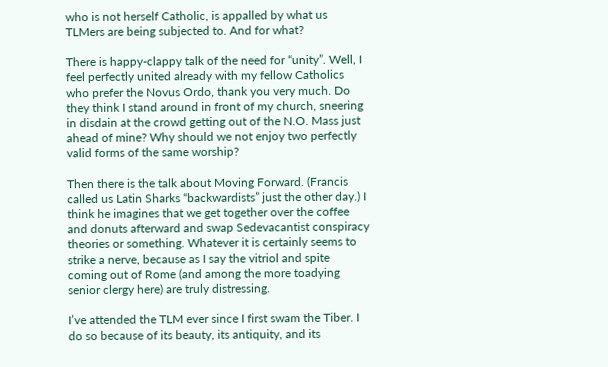who is not herself Catholic, is appalled by what us TLMers are being subjected to. And for what?

There is happy-clappy talk of the need for “unity”. Well, I feel perfectly united already with my fellow Catholics who prefer the Novus Ordo, thank you very much. Do they think I stand around in front of my church, sneering in disdain at the crowd getting out of the N.O. Mass just ahead of mine? Why should we not enjoy two perfectly valid forms of the same worship?

Then there is the talk about Moving Forward. (Francis called us Latin Sharks “backwardists” just the other day.) I think he imagines that we get together over the coffee and donuts afterward and swap Sedevacantist conspiracy theories or something. Whatever it is certainly seems to strike a nerve, because as I say the vitriol and spite coming out of Rome (and among the more toadying senior clergy here) are truly distressing.

I’ve attended the TLM ever since I first swam the Tiber. I do so because of its beauty, its antiquity, and its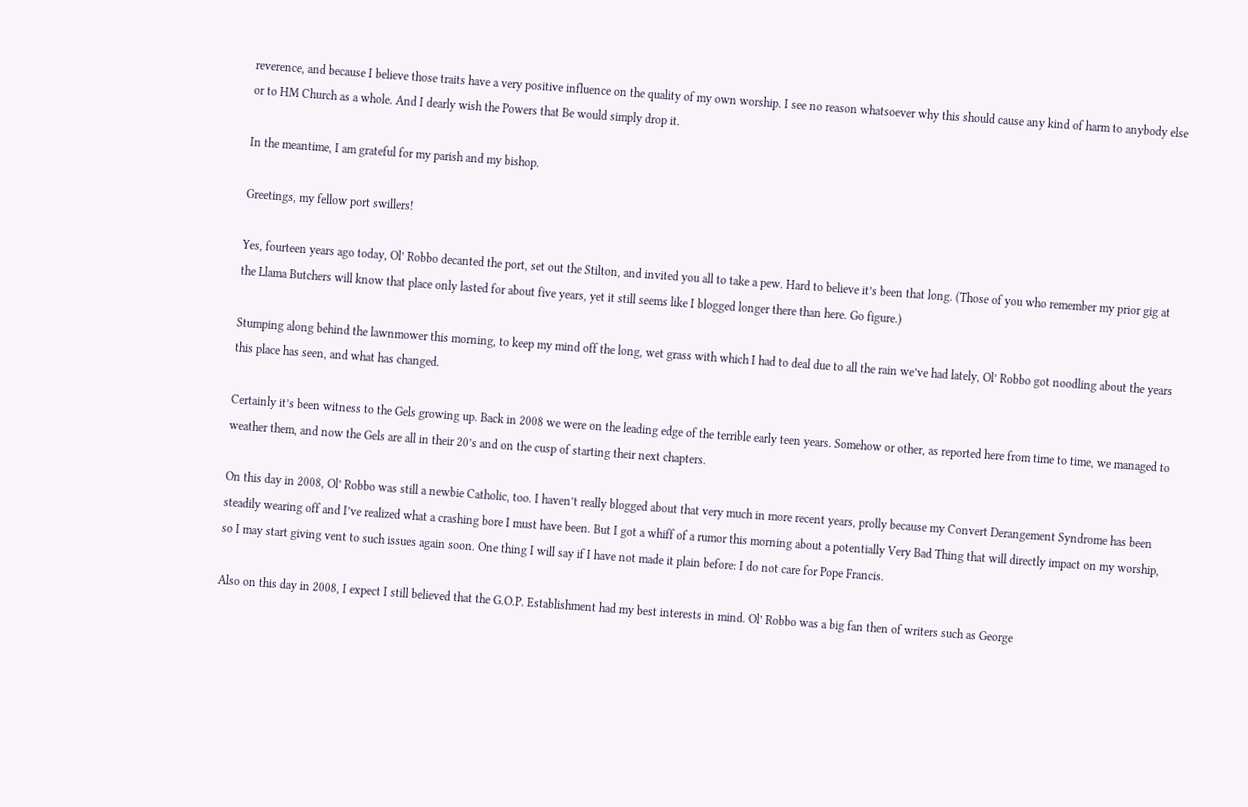reverence, and because I believe those traits have a very positive influence on the quality of my own worship. I see no reason whatsoever why this should cause any kind of harm to anybody else or to HM Church as a whole. And I dearly wish the Powers that Be would simply drop it.

In the meantime, I am grateful for my parish and my bishop.

Greetings, my fellow port swillers!

Yes, fourteen years ago today, Ol’ Robbo decanted the port, set out the Stilton, and invited you all to take a pew. Hard to believe it’s been that long. (Those of you who remember my prior gig at the Llama Butchers will know that place only lasted for about five years, yet it still seems like I blogged longer there than here. Go figure.)

Stumping along behind the lawnmower this morning, to keep my mind off the long, wet grass with which I had to deal due to all the rain we’ve had lately, Ol’ Robbo got noodling about the years this place has seen, and what has changed.

Certainly it’s been witness to the Gels growing up. Back in 2008 we were on the leading edge of the terrible early teen years. Somehow or other, as reported here from time to time, we managed to weather them, and now the Gels are all in their 20’s and on the cusp of starting their next chapters.

On this day in 2008, Ol’ Robbo was still a newbie Catholic, too. I haven’t really blogged about that very much in more recent years, prolly because my Convert Derangement Syndrome has been steadily wearing off and I’ve realized what a crashing bore I must have been. But I got a whiff of a rumor this morning about a potentially Very Bad Thing that will directly impact on my worship, so I may start giving vent to such issues again soon. One thing I will say if I have not made it plain before: I do not care for Pope Francis.

Also on this day in 2008, I expect I still believed that the G.O.P. Establishment had my best interests in mind. Ol’ Robbo was a big fan then of writers such as George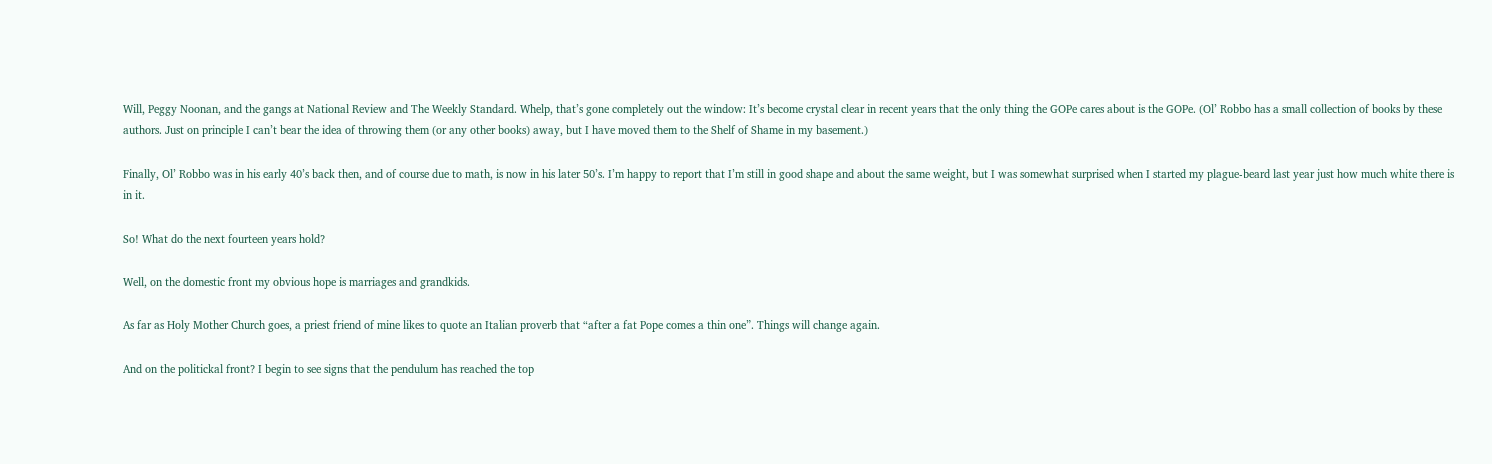Will, Peggy Noonan, and the gangs at National Review and The Weekly Standard. Whelp, that’s gone completely out the window: It’s become crystal clear in recent years that the only thing the GOPe cares about is the GOPe. (Ol’ Robbo has a small collection of books by these authors. Just on principle I can’t bear the idea of throwing them (or any other books) away, but I have moved them to the Shelf of Shame in my basement.)

Finally, Ol’ Robbo was in his early 40’s back then, and of course due to math, is now in his later 50’s. I’m happy to report that I’m still in good shape and about the same weight, but I was somewhat surprised when I started my plague-beard last year just how much white there is in it.

So! What do the next fourteen years hold?

Well, on the domestic front my obvious hope is marriages and grandkids.

As far as Holy Mother Church goes, a priest friend of mine likes to quote an Italian proverb that “after a fat Pope comes a thin one”. Things will change again.

And on the politickal front? I begin to see signs that the pendulum has reached the top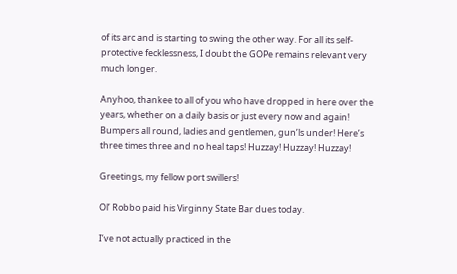of its arc and is starting to swing the other way. For all its self-protective fecklessness, I doubt the GOPe remains relevant very much longer.

Anyhoo, thankee to all of you who have dropped in here over the years, whether on a daily basis or just every now and again! Bumpers all round, ladies and gentlemen, gun’ls under! Here’s three times three and no heal taps! Huzzay! Huzzay! Huzzay!

Greetings, my fellow port swillers!

Ol’ Robbo paid his Virginny State Bar dues today.

I’ve not actually practiced in the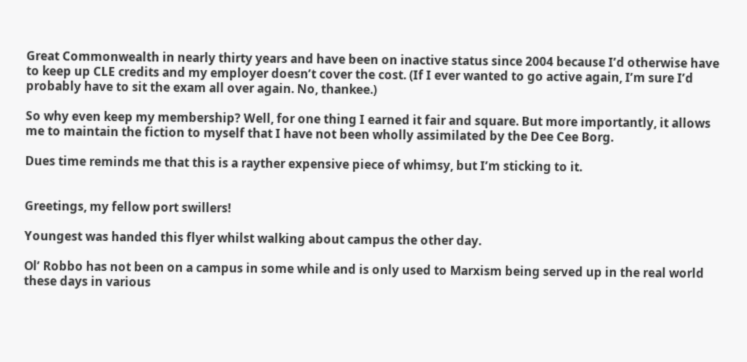Great Commonwealth in nearly thirty years and have been on inactive status since 2004 because I’d otherwise have to keep up CLE credits and my employer doesn’t cover the cost. (If I ever wanted to go active again, I’m sure I’d probably have to sit the exam all over again. No, thankee.)

So why even keep my membership? Well, for one thing I earned it fair and square. But more importantly, it allows me to maintain the fiction to myself that I have not been wholly assimilated by the Dee Cee Borg.

Dues time reminds me that this is a rayther expensive piece of whimsy, but I’m sticking to it.


Greetings, my fellow port swillers!

Youngest was handed this flyer whilst walking about campus the other day.

Ol’ Robbo has not been on a campus in some while and is only used to Marxism being served up in the real world these days in various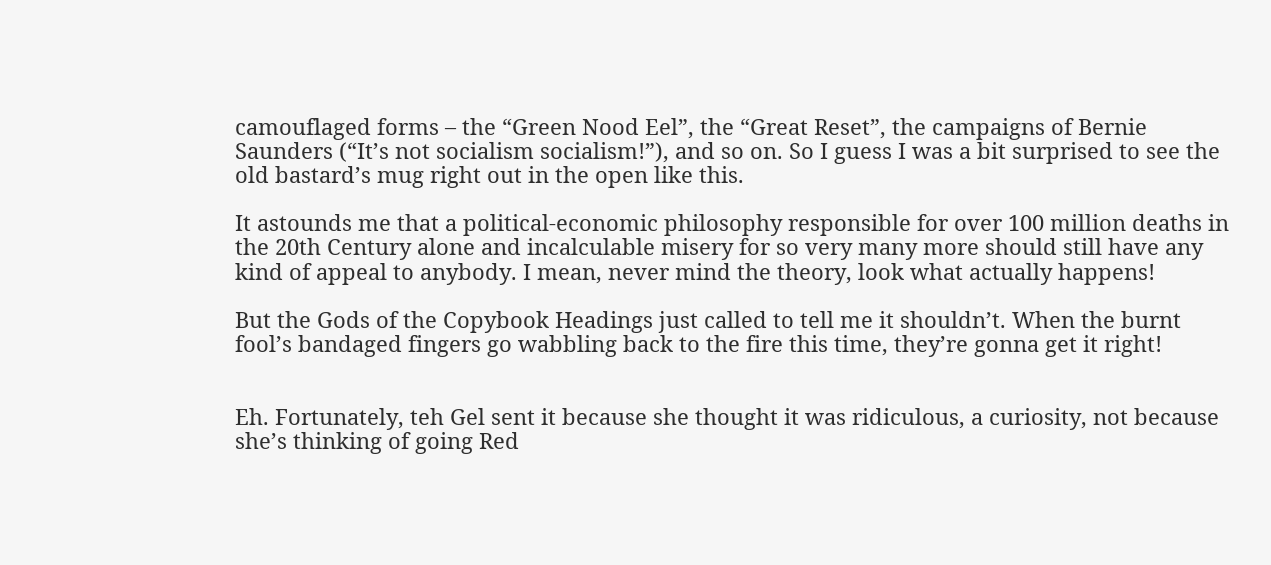camouflaged forms – the “Green Nood Eel”, the “Great Reset”, the campaigns of Bernie Saunders (“It’s not socialism socialism!”), and so on. So I guess I was a bit surprised to see the old bastard’s mug right out in the open like this.

It astounds me that a political-economic philosophy responsible for over 100 million deaths in the 20th Century alone and incalculable misery for so very many more should still have any kind of appeal to anybody. I mean, never mind the theory, look what actually happens!

But the Gods of the Copybook Headings just called to tell me it shouldn’t. When the burnt fool’s bandaged fingers go wabbling back to the fire this time, they’re gonna get it right!


Eh. Fortunately, teh Gel sent it because she thought it was ridiculous, a curiosity, not because she’s thinking of going Red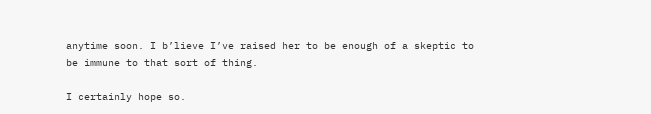anytime soon. I b’lieve I’ve raised her to be enough of a skeptic to be immune to that sort of thing.

I certainly hope so.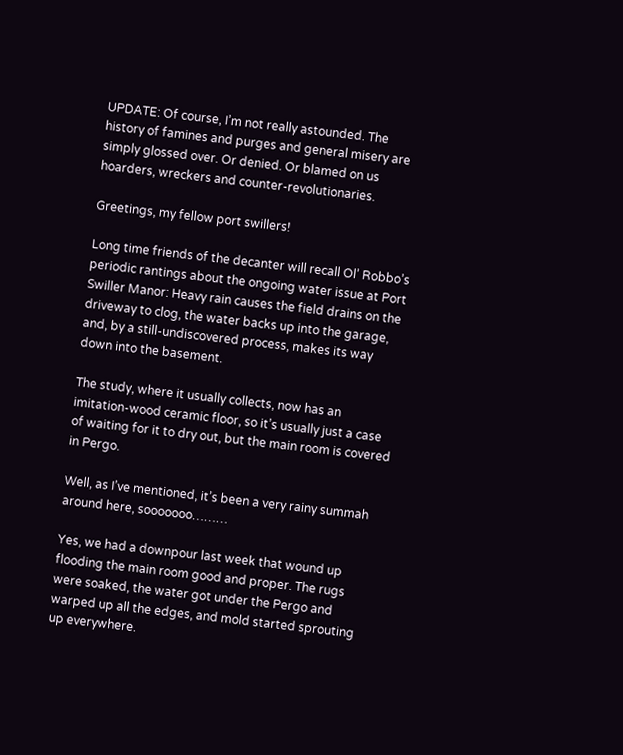UPDATE: Of course, I’m not really astounded. The history of famines and purges and general misery are simply glossed over. Or denied. Or blamed on us hoarders, wreckers and counter-revolutionaries.

Greetings, my fellow port swillers!

Long time friends of the decanter will recall Ol’ Robbo’s periodic rantings about the ongoing water issue at Port Swiller Manor: Heavy rain causes the field drains on the driveway to clog, the water backs up into the garage, and, by a still-undiscovered process, makes its way down into the basement.

The study, where it usually collects, now has an imitation-wood ceramic floor, so it’s usually just a case of waiting for it to dry out, but the main room is covered in Pergo.

Well, as I’ve mentioned, it’s been a very rainy summah around here, sooooooo………

Yes, we had a downpour last week that wound up flooding the main room good and proper. The rugs were soaked, the water got under the Pergo and warped up all the edges, and mold started sprouting up everywhere.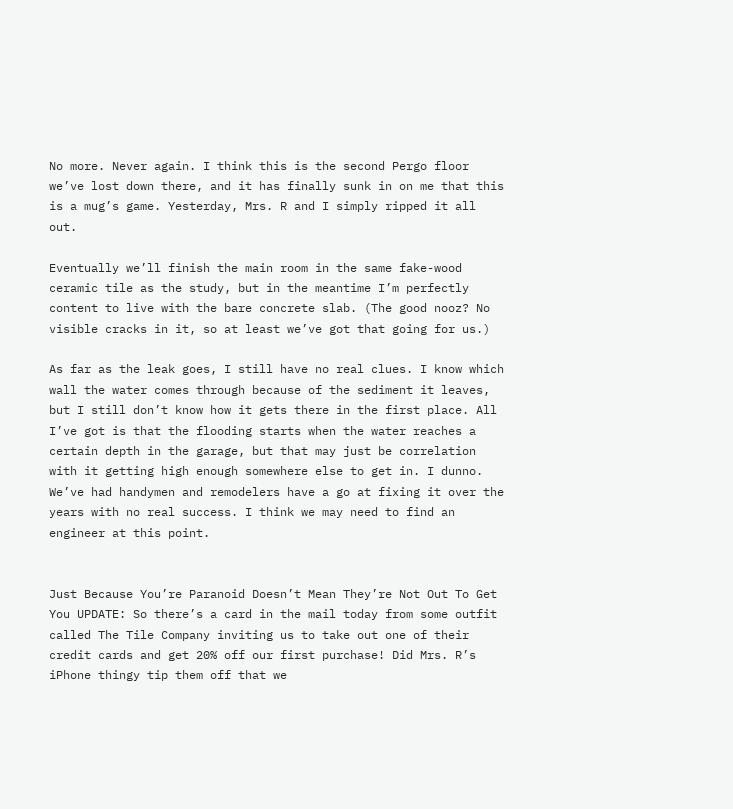No more. Never again. I think this is the second Pergo floor we’ve lost down there, and it has finally sunk in on me that this is a mug’s game. Yesterday, Mrs. R and I simply ripped it all out.

Eventually we’ll finish the main room in the same fake-wood ceramic tile as the study, but in the meantime I’m perfectly content to live with the bare concrete slab. (The good nooz? No visible cracks in it, so at least we’ve got that going for us.)

As far as the leak goes, I still have no real clues. I know which wall the water comes through because of the sediment it leaves, but I still don’t know how it gets there in the first place. All I’ve got is that the flooding starts when the water reaches a certain depth in the garage, but that may just be correlation with it getting high enough somewhere else to get in. I dunno. We’ve had handymen and remodelers have a go at fixing it over the years with no real success. I think we may need to find an engineer at this point.


Just Because You’re Paranoid Doesn’t Mean They’re Not Out To Get You UPDATE: So there’s a card in the mail today from some outfit called The Tile Company inviting us to take out one of their credit cards and get 20% off our first purchase! Did Mrs. R’s iPhone thingy tip them off that we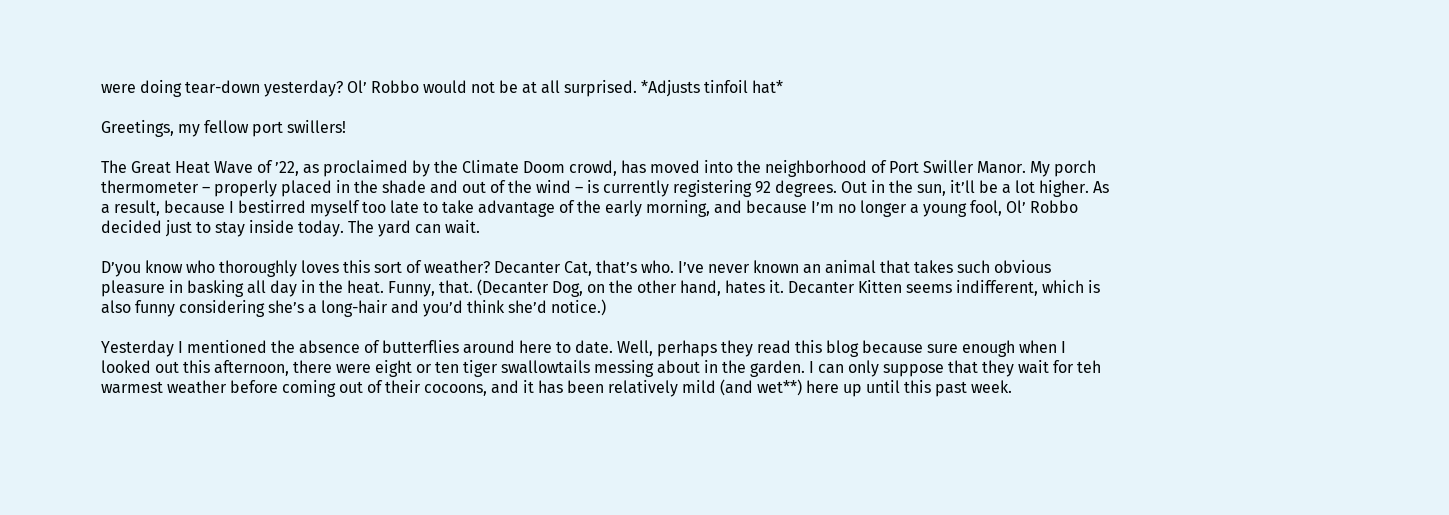were doing tear-down yesterday? Ol’ Robbo would not be at all surprised. *Adjusts tinfoil hat*

Greetings, my fellow port swillers!

The Great Heat Wave of ’22, as proclaimed by the Climate Doom crowd, has moved into the neighborhood of Port Swiller Manor. My porch thermometer – properly placed in the shade and out of the wind – is currently registering 92 degrees. Out in the sun, it’ll be a lot higher. As a result, because I bestirred myself too late to take advantage of the early morning, and because I’m no longer a young fool, Ol’ Robbo decided just to stay inside today. The yard can wait.

D’you know who thoroughly loves this sort of weather? Decanter Cat, that’s who. I’ve never known an animal that takes such obvious pleasure in basking all day in the heat. Funny, that. (Decanter Dog, on the other hand, hates it. Decanter Kitten seems indifferent, which is also funny considering she’s a long-hair and you’d think she’d notice.)

Yesterday I mentioned the absence of butterflies around here to date. Well, perhaps they read this blog because sure enough when I looked out this afternoon, there were eight or ten tiger swallowtails messing about in the garden. I can only suppose that they wait for teh warmest weather before coming out of their cocoons, and it has been relatively mild (and wet**) here up until this past week.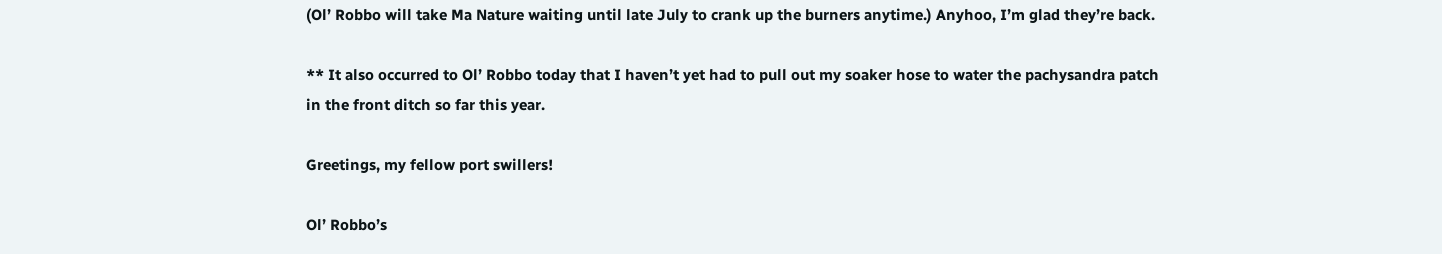(Ol’ Robbo will take Ma Nature waiting until late July to crank up the burners anytime.) Anyhoo, I’m glad they’re back.

** It also occurred to Ol’ Robbo today that I haven’t yet had to pull out my soaker hose to water the pachysandra patch in the front ditch so far this year.

Greetings, my fellow port swillers!

Ol’ Robbo’s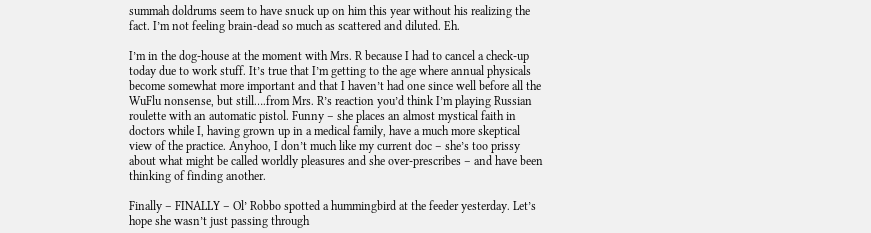summah doldrums seem to have snuck up on him this year without his realizing the fact. I’m not feeling brain-dead so much as scattered and diluted. Eh.

I’m in the dog-house at the moment with Mrs. R because I had to cancel a check-up today due to work stuff. It’s true that I’m getting to the age where annual physicals become somewhat more important and that I haven’t had one since well before all the WuFlu nonsense, but still….from Mrs. R’s reaction you’d think I’m playing Russian roulette with an automatic pistol. Funny – she places an almost mystical faith in doctors while I, having grown up in a medical family, have a much more skeptical view of the practice. Anyhoo, I don’t much like my current doc – she’s too prissy about what might be called worldly pleasures and she over-prescribes – and have been thinking of finding another.

Finally – FINALLY – Ol’ Robbo spotted a hummingbird at the feeder yesterday. Let’s hope she wasn’t just passing through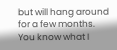but will hang around for a few months. You know what I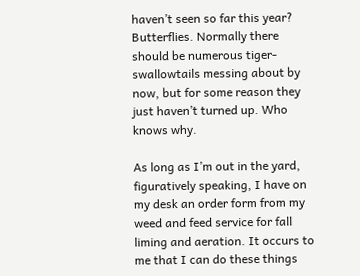haven’t seen so far this year? Butterflies. Normally there should be numerous tiger-swallowtails messing about by now, but for some reason they just haven’t turned up. Who knows why.

As long as I’m out in the yard, figuratively speaking, I have on my desk an order form from my weed and feed service for fall liming and aeration. It occurs to me that I can do these things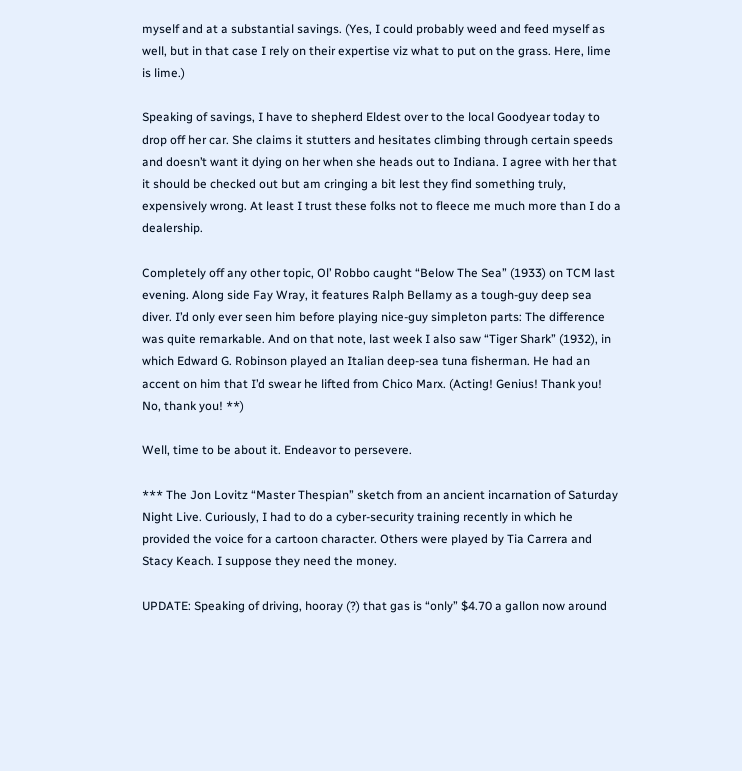myself and at a substantial savings. (Yes, I could probably weed and feed myself as well, but in that case I rely on their expertise viz what to put on the grass. Here, lime is lime.)

Speaking of savings, I have to shepherd Eldest over to the local Goodyear today to drop off her car. She claims it stutters and hesitates climbing through certain speeds and doesn’t want it dying on her when she heads out to Indiana. I agree with her that it should be checked out but am cringing a bit lest they find something truly, expensively wrong. At least I trust these folks not to fleece me much more than I do a dealership.

Completely off any other topic, Ol’ Robbo caught “Below The Sea” (1933) on TCM last evening. Along side Fay Wray, it features Ralph Bellamy as a tough-guy deep sea diver. I’d only ever seen him before playing nice-guy simpleton parts: The difference was quite remarkable. And on that note, last week I also saw “Tiger Shark” (1932), in which Edward G. Robinson played an Italian deep-sea tuna fisherman. He had an accent on him that I’d swear he lifted from Chico Marx. (Acting! Genius! Thank you! No, thank you! **)

Well, time to be about it. Endeavor to persevere.

*** The Jon Lovitz “Master Thespian” sketch from an ancient incarnation of Saturday Night Live. Curiously, I had to do a cyber-security training recently in which he provided the voice for a cartoon character. Others were played by Tia Carrera and Stacy Keach. I suppose they need the money.

UPDATE: Speaking of driving, hooray (?) that gas is “only” $4.70 a gallon now around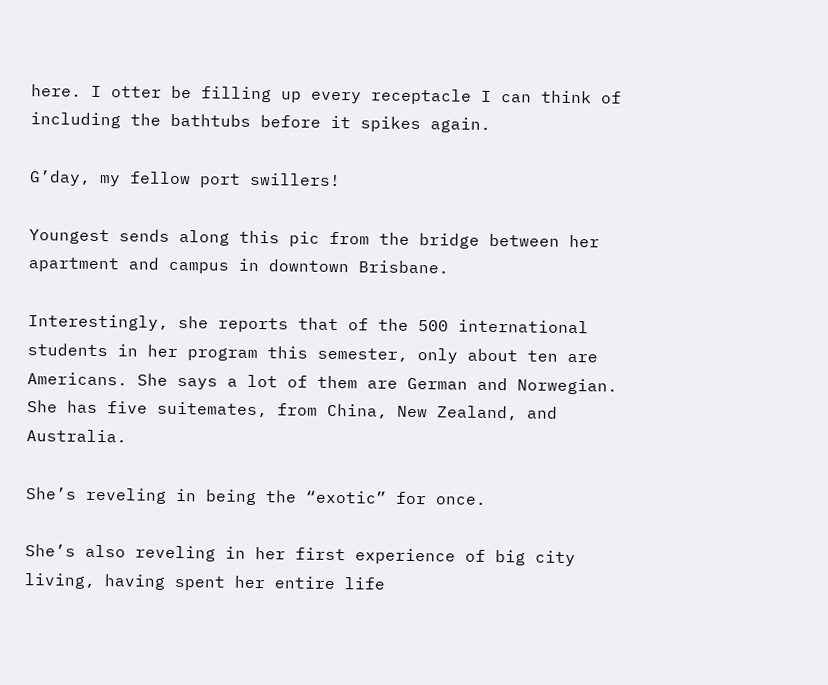here. I otter be filling up every receptacle I can think of including the bathtubs before it spikes again.

G’day, my fellow port swillers!

Youngest sends along this pic from the bridge between her apartment and campus in downtown Brisbane.

Interestingly, she reports that of the 500 international students in her program this semester, only about ten are Americans. She says a lot of them are German and Norwegian. She has five suitemates, from China, New Zealand, and Australia.

She’s reveling in being the “exotic” for once.

She’s also reveling in her first experience of big city living, having spent her entire life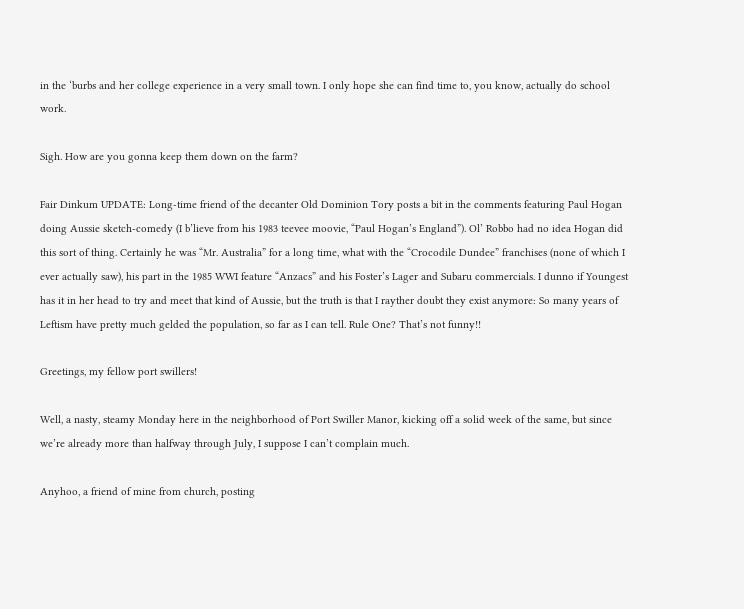in the ‘burbs and her college experience in a very small town. I only hope she can find time to, you know, actually do school work.

Sigh. How are you gonna keep them down on the farm?

Fair Dinkum UPDATE: Long-time friend of the decanter Old Dominion Tory posts a bit in the comments featuring Paul Hogan doing Aussie sketch-comedy (I b’lieve from his 1983 teevee moovie, “Paul Hogan’s England”). Ol’ Robbo had no idea Hogan did this sort of thing. Certainly he was “Mr. Australia” for a long time, what with the “Crocodile Dundee” franchises (none of which I ever actually saw), his part in the 1985 WWI feature “Anzacs” and his Foster’s Lager and Subaru commercials. I dunno if Youngest has it in her head to try and meet that kind of Aussie, but the truth is that I rayther doubt they exist anymore: So many years of Leftism have pretty much gelded the population, so far as I can tell. Rule One? That’s not funny!!

Greetings, my fellow port swillers!

Well, a nasty, steamy Monday here in the neighborhood of Port Swiller Manor, kicking off a solid week of the same, but since we’re already more than halfway through July, I suppose I can’t complain much.

Anyhoo, a friend of mine from church, posting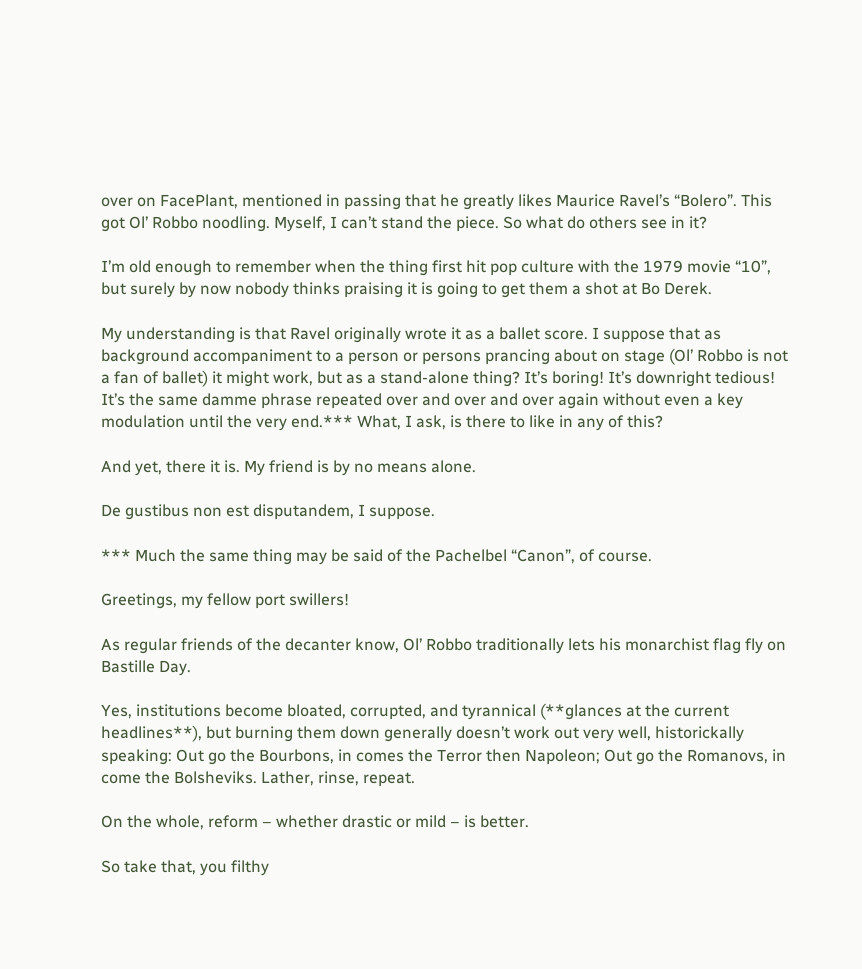over on FacePlant, mentioned in passing that he greatly likes Maurice Ravel’s “Bolero”. This got Ol’ Robbo noodling. Myself, I can’t stand the piece. So what do others see in it?

I’m old enough to remember when the thing first hit pop culture with the 1979 movie “10”, but surely by now nobody thinks praising it is going to get them a shot at Bo Derek.

My understanding is that Ravel originally wrote it as a ballet score. I suppose that as background accompaniment to a person or persons prancing about on stage (Ol’ Robbo is not a fan of ballet) it might work, but as a stand-alone thing? It’s boring! It’s downright tedious! It’s the same damme phrase repeated over and over and over again without even a key modulation until the very end.*** What, I ask, is there to like in any of this?

And yet, there it is. My friend is by no means alone.

De gustibus non est disputandem, I suppose.

*** Much the same thing may be said of the Pachelbel “Canon”, of course.

Greetings, my fellow port swillers!

As regular friends of the decanter know, Ol’ Robbo traditionally lets his monarchist flag fly on Bastille Day.

Yes, institutions become bloated, corrupted, and tyrannical (**glances at the current headlines**), but burning them down generally doesn’t work out very well, historickally speaking: Out go the Bourbons, in comes the Terror then Napoleon; Out go the Romanovs, in come the Bolsheviks. Lather, rinse, repeat.

On the whole, reform – whether drastic or mild – is better.

So take that, you filthy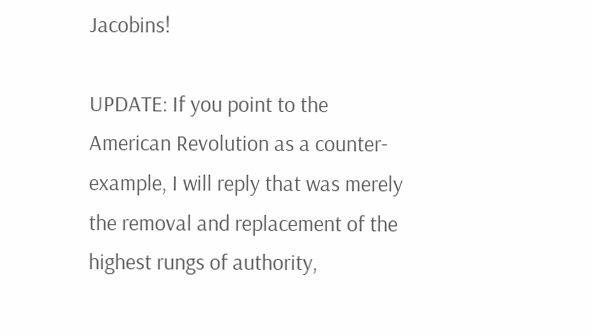Jacobins!

UPDATE: If you point to the American Revolution as a counter-example, I will reply that was merely the removal and replacement of the highest rungs of authority,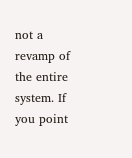not a revamp of the entire system. If you point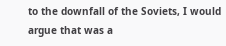to the downfall of the Soviets, I would argue that was a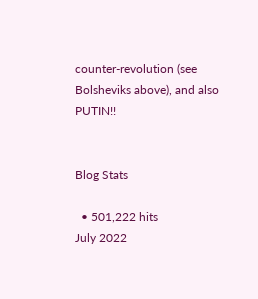counter-revolution (see Bolsheviks above), and also PUTIN!!


Blog Stats

  • 501,222 hits
July 2022